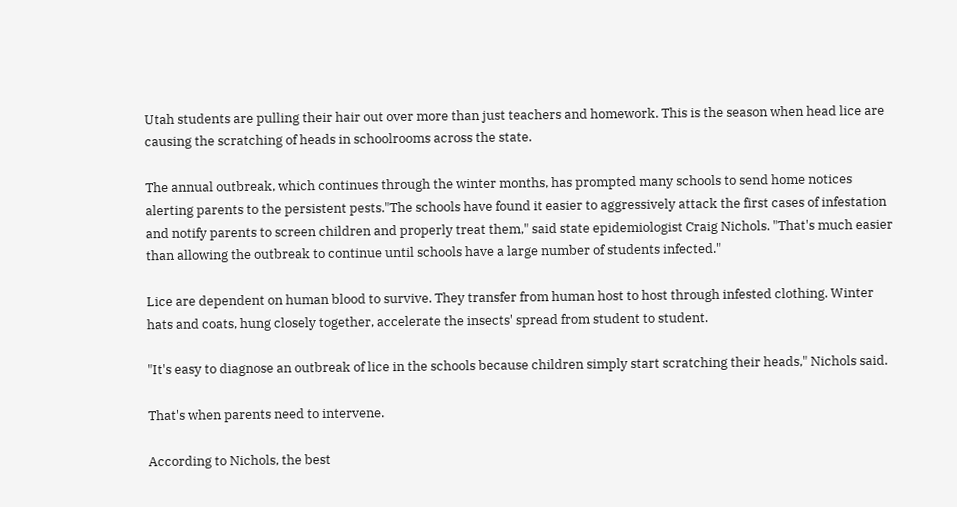Utah students are pulling their hair out over more than just teachers and homework. This is the season when head lice are causing the scratching of heads in schoolrooms across the state.

The annual outbreak, which continues through the winter months, has prompted many schools to send home notices alerting parents to the persistent pests."The schools have found it easier to aggressively attack the first cases of infestation and notify parents to screen children and properly treat them," said state epidemiologist Craig Nichols. "That's much easier than allowing the outbreak to continue until schools have a large number of students infected."

Lice are dependent on human blood to survive. They transfer from human host to host through infested clothing. Winter hats and coats, hung closely together, accelerate the insects' spread from student to student.

"It's easy to diagnose an outbreak of lice in the schools because children simply start scratching their heads," Nichols said.

That's when parents need to intervene.

According to Nichols, the best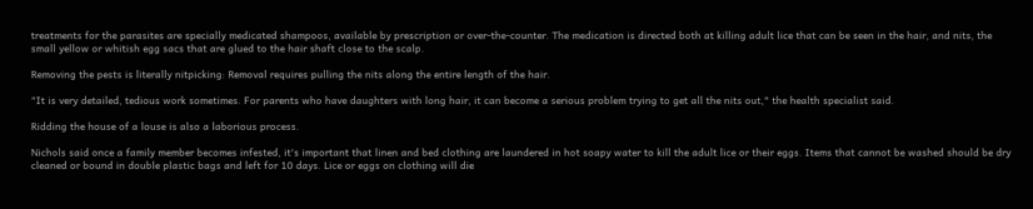treatments for the parasites are specially medicated shampoos, available by prescription or over-the-counter. The medication is directed both at killing adult lice that can be seen in the hair, and nits, the small yellow or whitish egg sacs that are glued to the hair shaft close to the scalp.

Removing the pests is literally nitpicking: Removal requires pulling the nits along the entire length of the hair.

"It is very detailed, tedious work sometimes. For parents who have daughters with long hair, it can become a serious problem trying to get all the nits out," the health specialist said.

Ridding the house of a louse is also a laborious process.

Nichols said once a family member becomes infested, it's important that linen and bed clothing are laundered in hot soapy water to kill the adult lice or their eggs. Items that cannot be washed should be dry cleaned or bound in double plastic bags and left for 10 days. Lice or eggs on clothing will die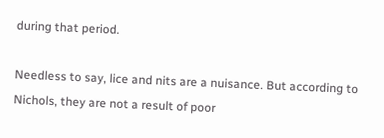during that period.

Needless to say, lice and nits are a nuisance. But according to Nichols, they are not a result of poor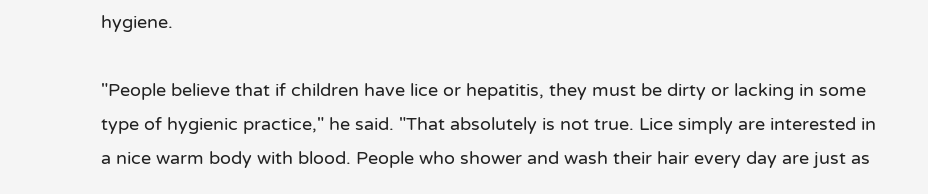hygiene.

"People believe that if children have lice or hepatitis, they must be dirty or lacking in some type of hygienic practice," he said. "That absolutely is not true. Lice simply are interested in a nice warm body with blood. People who shower and wash their hair every day are just as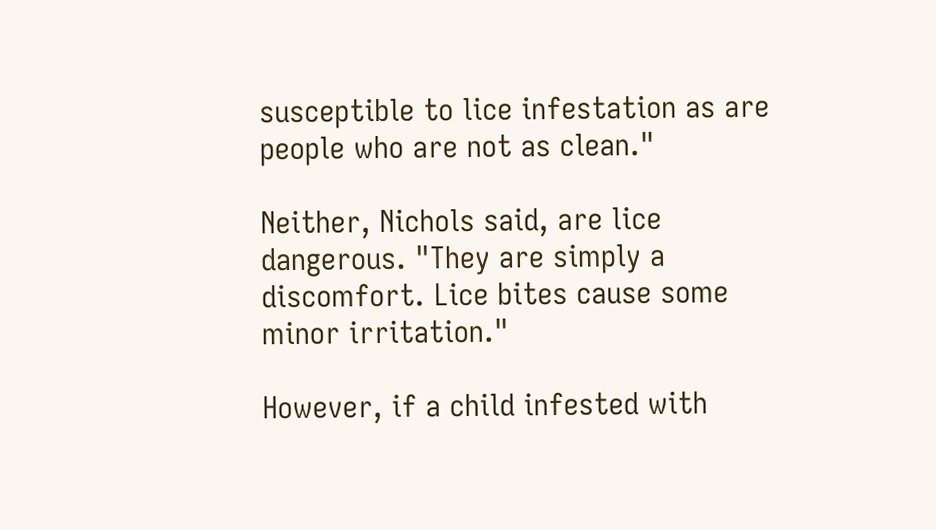susceptible to lice infestation as are people who are not as clean."

Neither, Nichols said, are lice dangerous. "They are simply a discomfort. Lice bites cause some minor irritation."

However, if a child infested with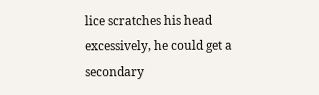lice scratches his head excessively, he could get a secondary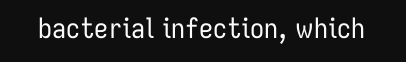bacterial infection, which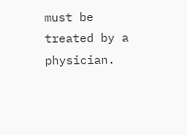must be treated by a physician.